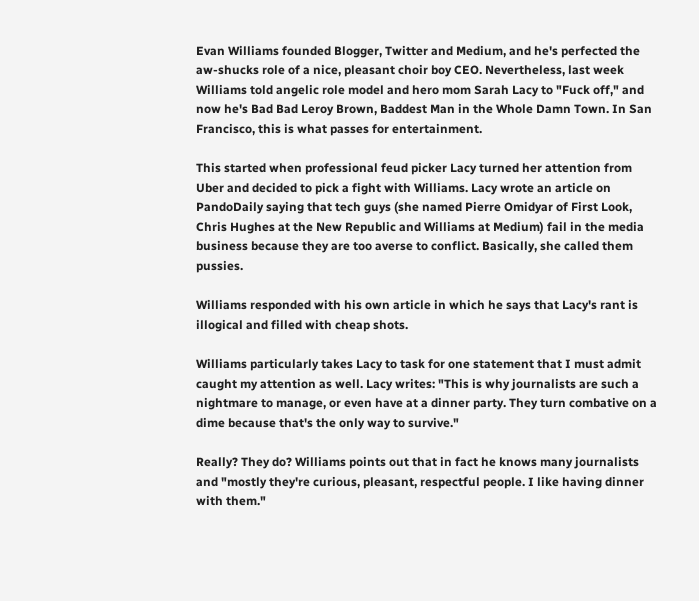Evan Williams founded Blogger, Twitter and Medium, and he's perfected the aw-shucks role of a nice, pleasant choir boy CEO. Nevertheless, last week Williams told angelic role model and hero mom Sarah Lacy to "Fuck off," and now he's Bad Bad Leroy Brown, Baddest Man in the Whole Damn Town. In San Francisco, this is what passes for entertainment.

This started when professional feud picker Lacy turned her attention from Uber and decided to pick a fight with Williams. Lacy wrote an article on PandoDaily saying that tech guys (she named Pierre Omidyar of First Look, Chris Hughes at the New Republic and Williams at Medium) fail in the media business because they are too averse to conflict. Basically, she called them pussies.

Williams responded with his own article in which he says that Lacy's rant is illogical and filled with cheap shots.

Williams particularly takes Lacy to task for one statement that I must admit caught my attention as well. Lacy writes: "This is why journalists are such a nightmare to manage, or even have at a dinner party. They turn combative on a dime because that's the only way to survive."

Really? They do? Williams points out that in fact he knows many journalists and "mostly they're curious, pleasant, respectful people. I like having dinner with them."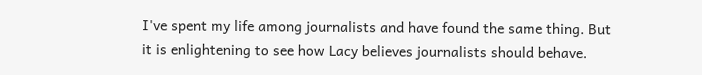I've spent my life among journalists and have found the same thing. But it is enlightening to see how Lacy believes journalists should behave.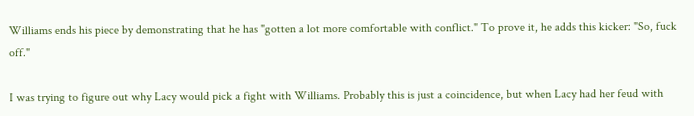Williams ends his piece by demonstrating that he has "gotten a lot more comfortable with conflict." To prove it, he adds this kicker: "So, fuck off."

I was trying to figure out why Lacy would pick a fight with Williams. Probably this is just a coincidence, but when Lacy had her feud with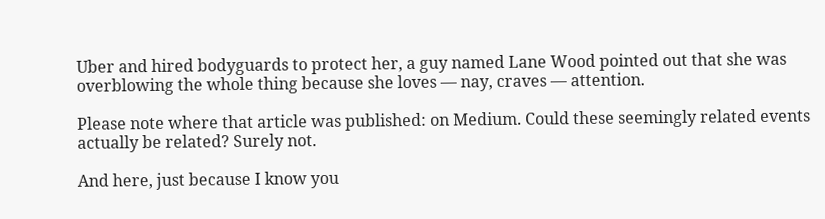Uber and hired bodyguards to protect her, a guy named Lane Wood pointed out that she was overblowing the whole thing because she loves — nay, craves — attention.

Please note where that article was published: on Medium. Could these seemingly related events actually be related? Surely not.

And here, just because I know you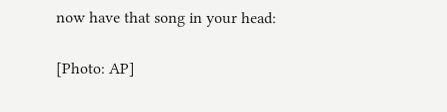now have that song in your head:

[Photo: AP]